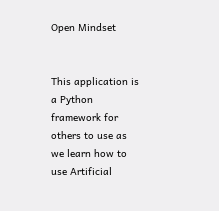Open Mindset


This application is a Python framework for others to use as we learn how to use Artificial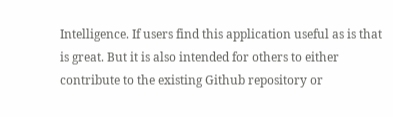Intelligence. If users find this application useful as is that is great. But it is also intended for others to either contribute to the existing Github repository or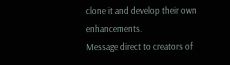clone it and develop their own enhancements.
Message direct to creators of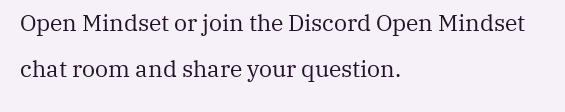Open Mindset or join the Discord Open Mindset chat room and share your question.